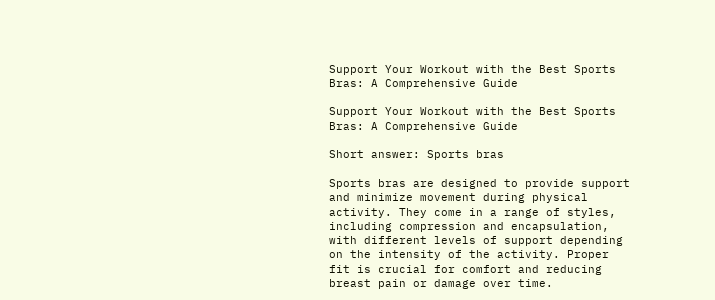Support Your Workout with the Best Sports Bras: A Comprehensive Guide

Support Your Workout with the Best Sports Bras: A Comprehensive Guide

Short answer: Sports bras

Sports bras are designed to provide support and minimize movement during physical activity. They come in a range of styles, including compression and encapsulation, with different levels of support depending on the intensity of the activity. Proper fit is crucial for comfort and reducing breast pain or damage over time.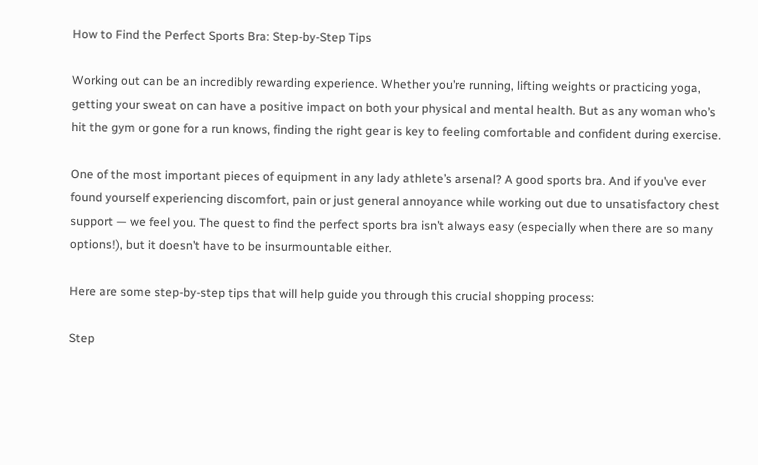How to Find the Perfect Sports Bra: Step-by-Step Tips

Working out can be an incredibly rewarding experience. Whether you’re running, lifting weights or practicing yoga, getting your sweat on can have a positive impact on both your physical and mental health. But as any woman who’s hit the gym or gone for a run knows, finding the right gear is key to feeling comfortable and confident during exercise.

One of the most important pieces of equipment in any lady athlete’s arsenal? A good sports bra. And if you’ve ever found yourself experiencing discomfort, pain or just general annoyance while working out due to unsatisfactory chest support — we feel you. The quest to find the perfect sports bra isn’t always easy (especially when there are so many options!), but it doesn’t have to be insurmountable either.

Here are some step-by-step tips that will help guide you through this crucial shopping process:

Step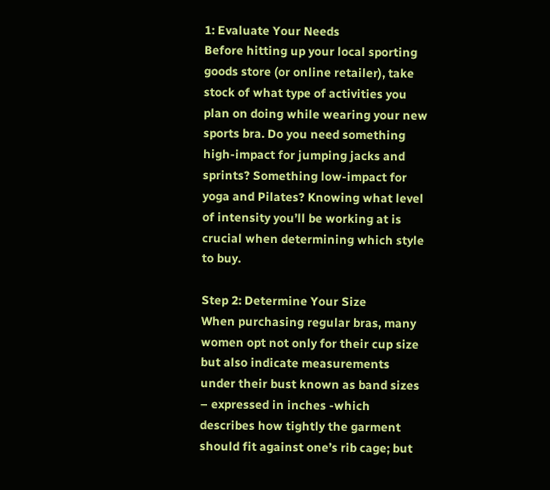1: Evaluate Your Needs
Before hitting up your local sporting goods store (or online retailer), take stock of what type of activities you plan on doing while wearing your new sports bra. Do you need something high-impact for jumping jacks and sprints? Something low-impact for yoga and Pilates? Knowing what level of intensity you’ll be working at is crucial when determining which style to buy.

Step 2: Determine Your Size
When purchasing regular bras, many women opt not only for their cup size but also indicate measurements under their bust known as band sizes – expressed in inches -which describes how tightly the garment should fit against one’s rib cage; but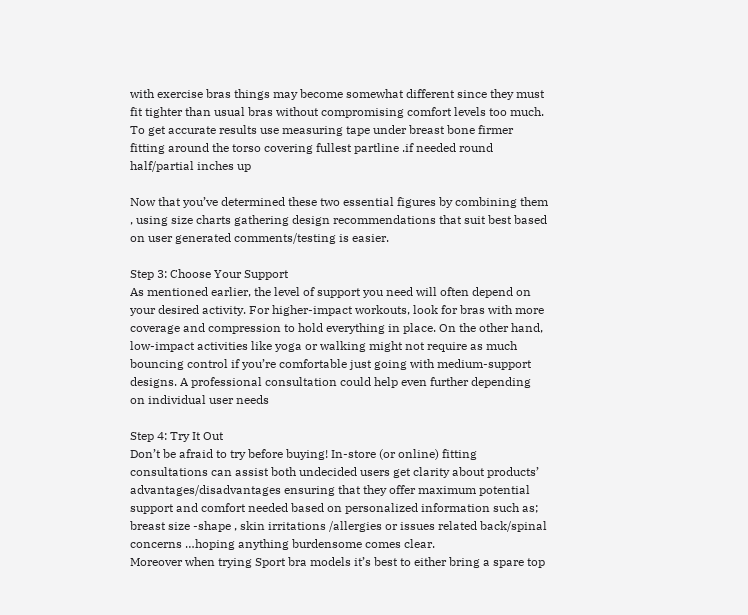with exercise bras things may become somewhat different since they must fit tighter than usual bras without compromising comfort levels too much.
To get accurate results use measuring tape under breast bone firmer fitting around the torso covering fullest partline .if needed round half/partial inches up

Now that you’ve determined these two essential figures by combining them , using size charts gathering design recommendations that suit best based on user generated comments/testing is easier.

Step 3: Choose Your Support
As mentioned earlier, the level of support you need will often depend on your desired activity. For higher-impact workouts, look for bras with more coverage and compression to hold everything in place. On the other hand, low-impact activities like yoga or walking might not require as much bouncing control if you’re comfortable just going with medium-support designs. A professional consultation could help even further depending on individual user needs

Step 4: Try It Out
Don’t be afraid to try before buying! In-store (or online) fitting consultations can assist both undecided users get clarity about products’ advantages/disadvantages ensuring that they offer maximum potential support and comfort needed based on personalized information such as; breast size -shape , skin irritations /allergies or issues related back/spinal concerns …hoping anything burdensome comes clear.
Moreover when trying Sport bra models it’s best to either bring a spare top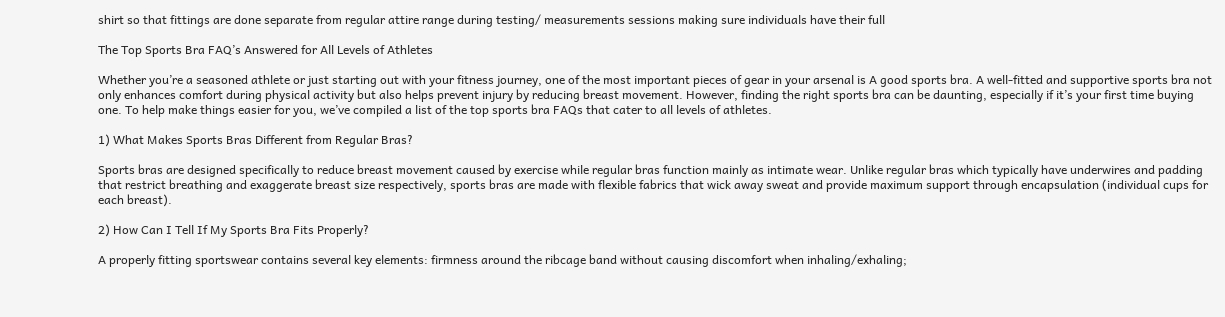shirt so that fittings are done separate from regular attire range during testing/ measurements sessions making sure individuals have their full

The Top Sports Bra FAQ’s Answered for All Levels of Athletes

Whether you’re a seasoned athlete or just starting out with your fitness journey, one of the most important pieces of gear in your arsenal is A good sports bra. A well-fitted and supportive sports bra not only enhances comfort during physical activity but also helps prevent injury by reducing breast movement. However, finding the right sports bra can be daunting, especially if it’s your first time buying one. To help make things easier for you, we’ve compiled a list of the top sports bra FAQs that cater to all levels of athletes.

1) What Makes Sports Bras Different from Regular Bras?

Sports bras are designed specifically to reduce breast movement caused by exercise while regular bras function mainly as intimate wear. Unlike regular bras which typically have underwires and padding that restrict breathing and exaggerate breast size respectively, sports bras are made with flexible fabrics that wick away sweat and provide maximum support through encapsulation (individual cups for each breast).

2) How Can I Tell If My Sports Bra Fits Properly?

A properly fitting sportswear contains several key elements: firmness around the ribcage band without causing discomfort when inhaling/exhaling;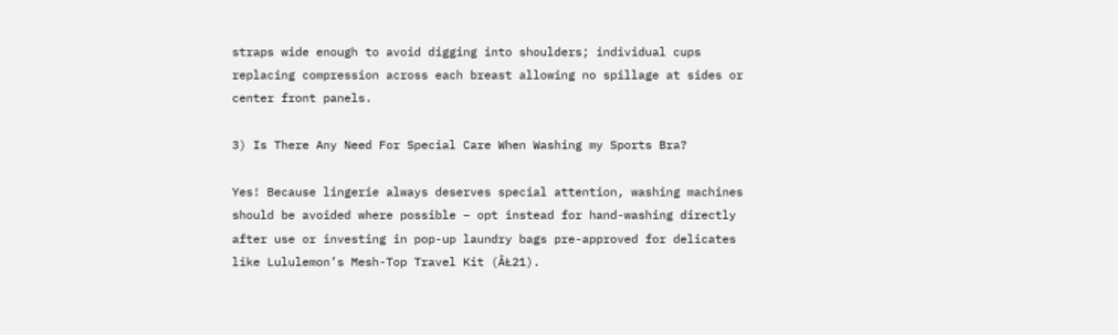straps wide enough to avoid digging into shoulders; individual cups replacing compression across each breast allowing no spillage at sides or center front panels.

3) Is There Any Need For Special Care When Washing my Sports Bra?

Yes! Because lingerie always deserves special attention, washing machines should be avoided where possible – opt instead for hand-washing directly after use or investing in pop-up laundry bags pre-approved for delicates like Lululemon’s Mesh-Top Travel Kit (ÂŁ21).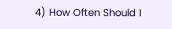4) How Often Should I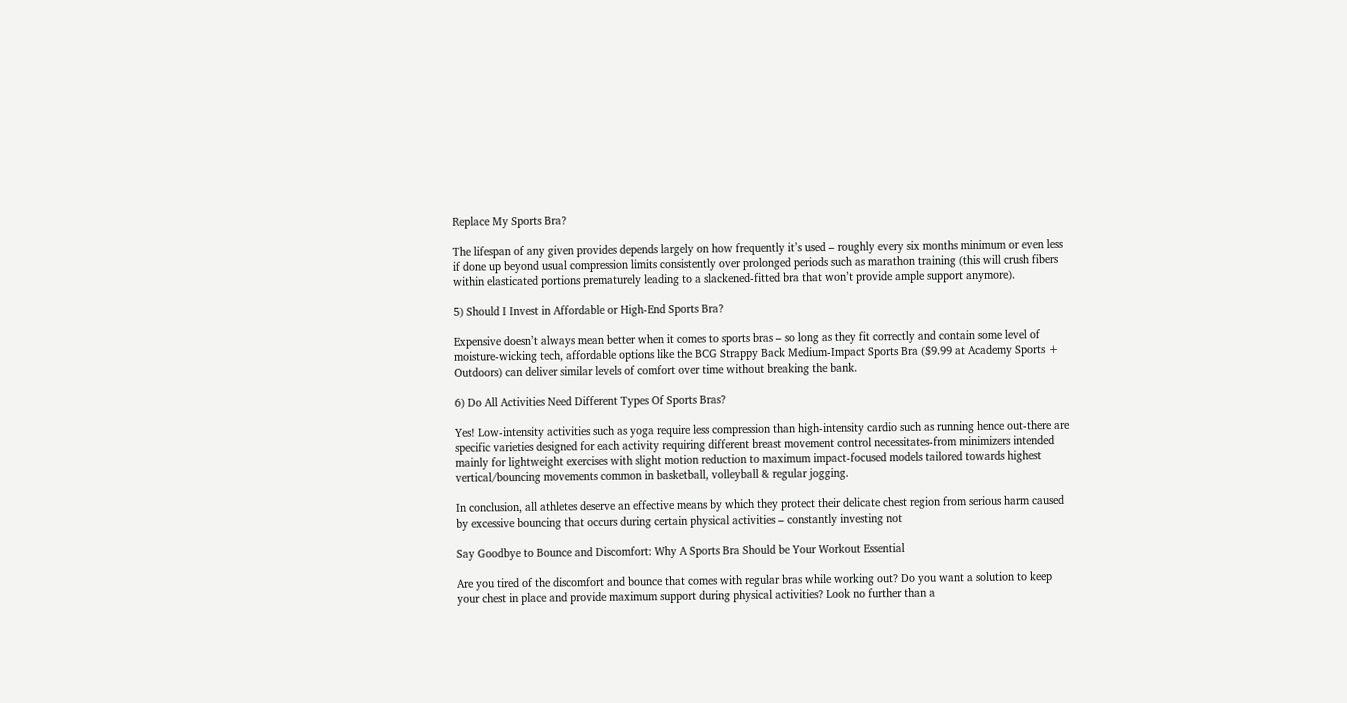Replace My Sports Bra?

The lifespan of any given provides depends largely on how frequently it’s used – roughly every six months minimum or even less if done up beyond usual compression limits consistently over prolonged periods such as marathon training (this will crush fibers within elasticated portions prematurely leading to a slackened-fitted bra that won’t provide ample support anymore).

5) Should I Invest in Affordable or High-End Sports Bra?

Expensive doesn’t always mean better when it comes to sports bras – so long as they fit correctly and contain some level of moisture-wicking tech, affordable options like the BCG Strappy Back Medium-Impact Sports Bra ($9.99 at Academy Sports + Outdoors) can deliver similar levels of comfort over time without breaking the bank.

6) Do All Activities Need Different Types Of Sports Bras?

Yes! Low-intensity activities such as yoga require less compression than high-intensity cardio such as running hence out-there are specific varieties designed for each activity requiring different breast movement control necessitates-from minimizers intended mainly for lightweight exercises with slight motion reduction to maximum impact-focused models tailored towards highest vertical/bouncing movements common in basketball, volleyball & regular jogging.

In conclusion, all athletes deserve an effective means by which they protect their delicate chest region from serious harm caused by excessive bouncing that occurs during certain physical activities – constantly investing not

Say Goodbye to Bounce and Discomfort: Why A Sports Bra Should be Your Workout Essential

Are you tired of the discomfort and bounce that comes with regular bras while working out? Do you want a solution to keep your chest in place and provide maximum support during physical activities? Look no further than a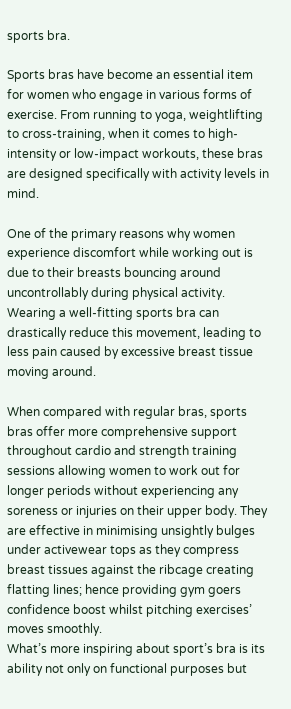sports bra.

Sports bras have become an essential item for women who engage in various forms of exercise. From running to yoga, weightlifting to cross-training, when it comes to high-intensity or low-impact workouts, these bras are designed specifically with activity levels in mind.

One of the primary reasons why women experience discomfort while working out is due to their breasts bouncing around uncontrollably during physical activity. Wearing a well-fitting sports bra can drastically reduce this movement, leading to less pain caused by excessive breast tissue moving around.

When compared with regular bras, sports bras offer more comprehensive support throughout cardio and strength training sessions allowing women to work out for longer periods without experiencing any soreness or injuries on their upper body. They are effective in minimising unsightly bulges under activewear tops as they compress breast tissues against the ribcage creating flatting lines; hence providing gym goers confidence boost whilst pitching exercises’ moves smoothly.
What’s more inspiring about sport’s bra is its ability not only on functional purposes but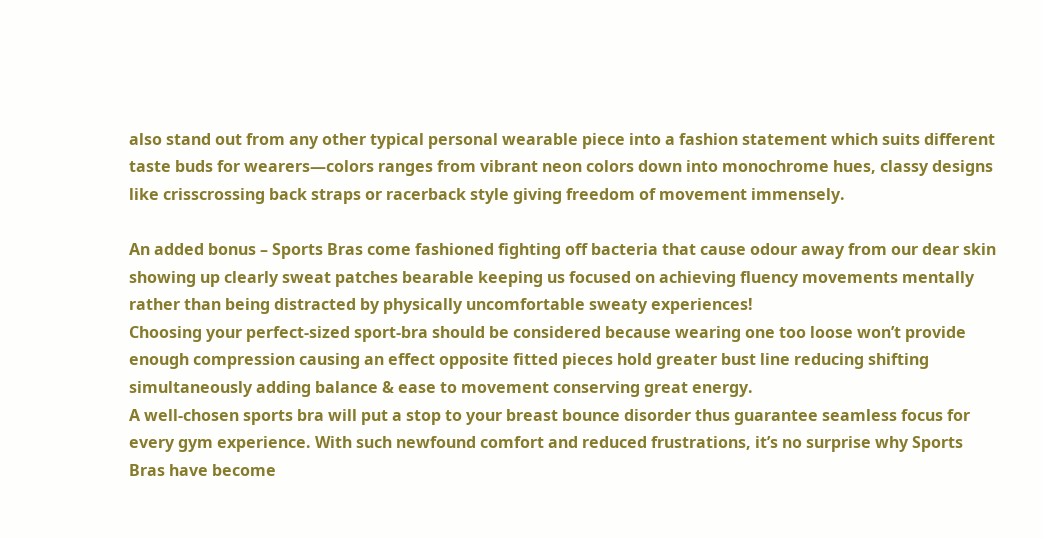also stand out from any other typical personal wearable piece into a fashion statement which suits different taste buds for wearers—colors ranges from vibrant neon colors down into monochrome hues, classy designs like crisscrossing back straps or racerback style giving freedom of movement immensely.

An added bonus – Sports Bras come fashioned fighting off bacteria that cause odour away from our dear skin showing up clearly sweat patches bearable keeping us focused on achieving fluency movements mentally rather than being distracted by physically uncomfortable sweaty experiences!
Choosing your perfect-sized sport-bra should be considered because wearing one too loose won’t provide enough compression causing an effect opposite fitted pieces hold greater bust line reducing shifting simultaneously adding balance & ease to movement conserving great energy.
A well-chosen sports bra will put a stop to your breast bounce disorder thus guarantee seamless focus for every gym experience. With such newfound comfort and reduced frustrations, it’s no surprise why Sports Bras have become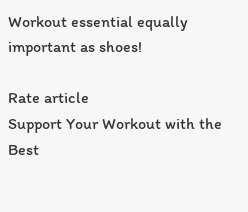Workout essential equally important as shoes!

Rate article
Support Your Workout with the Best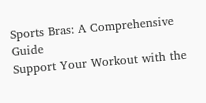Sports Bras: A Comprehensive Guide
Support Your Workout with the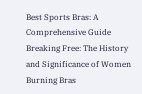Best Sports Bras: A Comprehensive Guide
Breaking Free: The History and Significance of Women Burning Bras